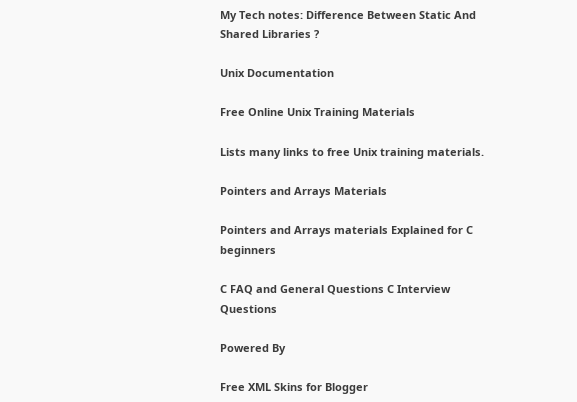My Tech notes: Difference Between Static And Shared Libraries ?

Unix Documentation

Free Online Unix Training Materials

Lists many links to free Unix training materials.

Pointers and Arrays Materials

Pointers and Arrays materials Explained for C beginners

C FAQ and General Questions C Interview Questions

Powered By

Free XML Skins for Blogger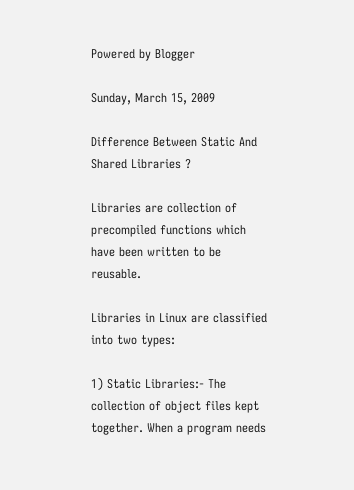Powered by Blogger

Sunday, March 15, 2009

Difference Between Static And Shared Libraries ?

Libraries are collection of precompiled functions which have been written to be reusable.

Libraries in Linux are classified into two types:

1) Static Libraries:- The collection of object files kept together. When a program needs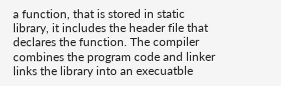a function, that is stored in static library, it includes the header file that declares the function. The compiler combines the program code and linker links the library into an execuatble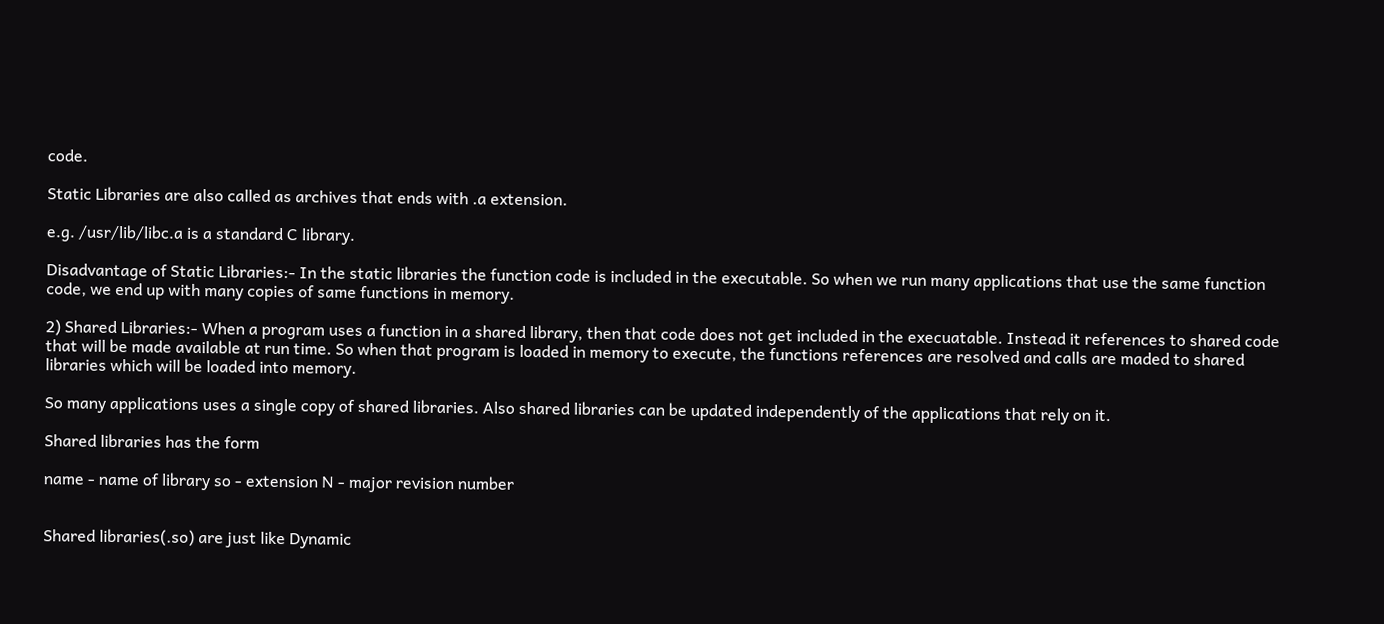code.

Static Libraries are also called as archives that ends with .a extension.

e.g. /usr/lib/libc.a is a standard C library.

Disadvantage of Static Libraries:- In the static libraries the function code is included in the executable. So when we run many applications that use the same function code, we end up with many copies of same functions in memory.

2) Shared Libraries:- When a program uses a function in a shared library, then that code does not get included in the execuatable. Instead it references to shared code that will be made available at run time. So when that program is loaded in memory to execute, the functions references are resolved and calls are maded to shared libraries which will be loaded into memory.

So many applications uses a single copy of shared libraries. Also shared libraries can be updated independently of the applications that rely on it.

Shared libraries has the form

name - name of library so - extension N - major revision number


Shared libraries(.so) are just like Dynamic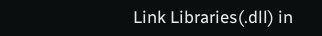Link Libraries(.dll) in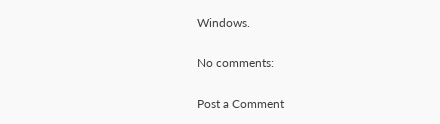Windows.

No comments:

Post a Comment